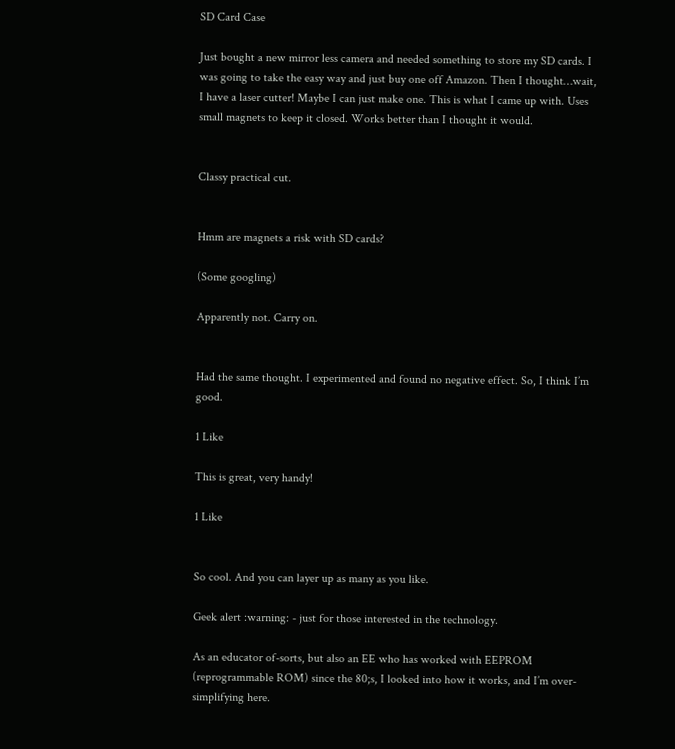SD Card Case

Just bought a new mirror less camera and needed something to store my SD cards. I was going to take the easy way and just buy one off Amazon. Then I thought…wait, I have a laser cutter! Maybe I can just make one. This is what I came up with. Uses small magnets to keep it closed. Works better than I thought it would.


Classy practical cut.


Hmm are magnets a risk with SD cards?

(Some googling)

Apparently not. Carry on.


Had the same thought. I experimented and found no negative effect. So, I think I’m good.

1 Like

This is great, very handy!

1 Like


So cool. And you can layer up as many as you like.

Geek alert :warning: - just for those interested in the technology.

As an educator of-sorts, but also an EE who has worked with EEPROM (reprogrammable ROM) since the 80;s, I looked into how it works, and I’m over-simplifying here.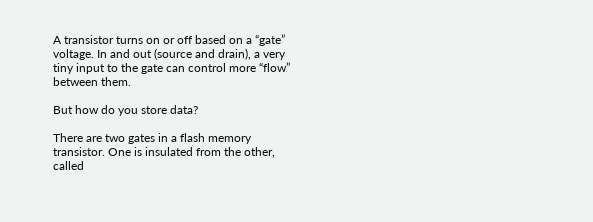A transistor turns on or off based on a “gate” voltage. In and out (source and drain), a very tiny input to the gate can control more “flow” between them.

But how do you store data?

There are two gates in a flash memory transistor. One is insulated from the other, called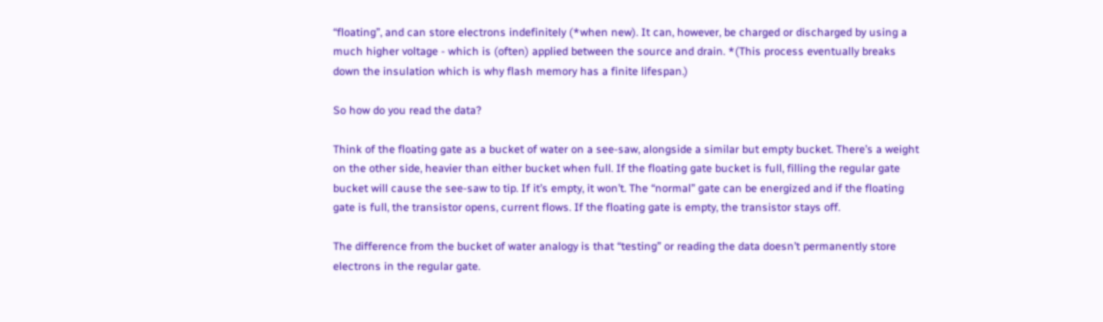“floating”, and can store electrons indefinitely (*when new). It can, however, be charged or discharged by using a much higher voltage - which is (often) applied between the source and drain. *(This process eventually breaks down the insulation which is why flash memory has a finite lifespan.)

So how do you read the data?

Think of the floating gate as a bucket of water on a see-saw, alongside a similar but empty bucket. There’s a weight on the other side, heavier than either bucket when full. If the floating gate bucket is full, filling the regular gate bucket will cause the see-saw to tip. If it’s empty, it won’t. The “normal” gate can be energized and if the floating gate is full, the transistor opens, current flows. If the floating gate is empty, the transistor stays off.

The difference from the bucket of water analogy is that “testing” or reading the data doesn’t permanently store electrons in the regular gate.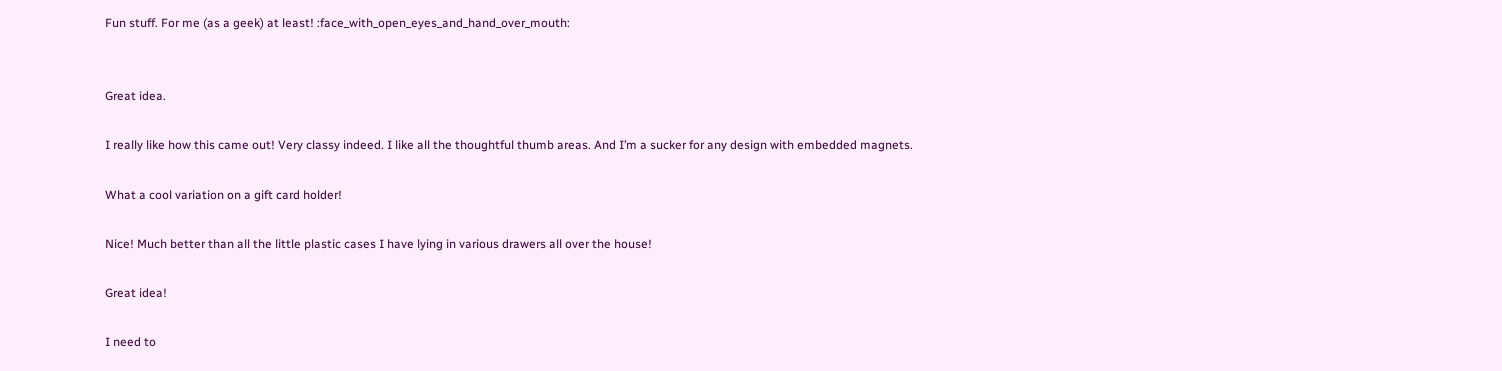Fun stuff. For me (as a geek) at least! :face_with_open_eyes_and_hand_over_mouth:


Great idea.

I really like how this came out! Very classy indeed. I like all the thoughtful thumb areas. And I’m a sucker for any design with embedded magnets.

What a cool variation on a gift card holder!

Nice! Much better than all the little plastic cases I have lying in various drawers all over the house!

Great idea!

I need to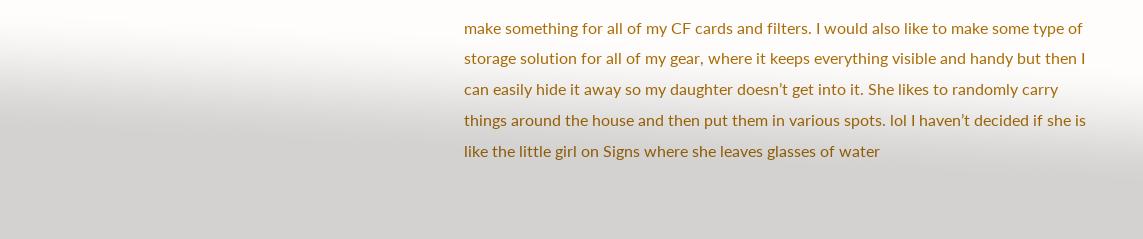make something for all of my CF cards and filters. I would also like to make some type of storage solution for all of my gear, where it keeps everything visible and handy but then I can easily hide it away so my daughter doesn’t get into it. She likes to randomly carry things around the house and then put them in various spots. lol I haven’t decided if she is like the little girl on Signs where she leaves glasses of water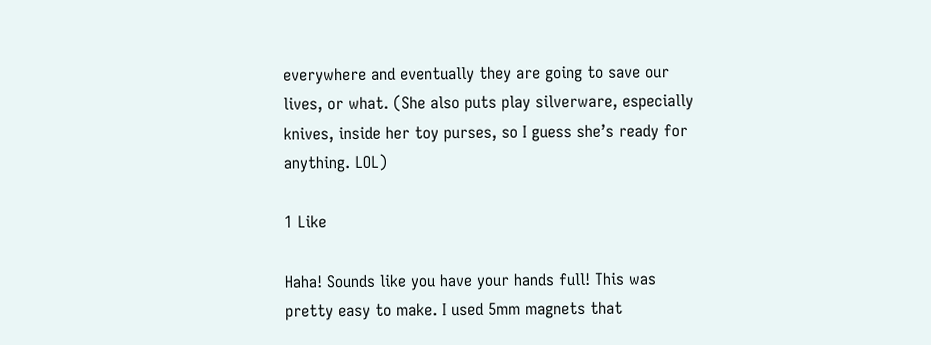everywhere and eventually they are going to save our lives, or what. (She also puts play silverware, especially knives, inside her toy purses, so I guess she’s ready for anything. LOL)

1 Like

Haha! Sounds like you have your hands full! This was pretty easy to make. I used 5mm magnets that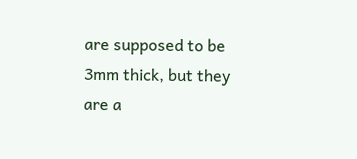are supposed to be 3mm thick, but they are a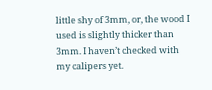little shy of 3mm, or, the wood I used is slightly thicker than 3mm. I haven’t checked with my calipers yet.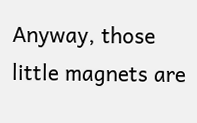Anyway, those little magnets are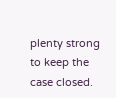plenty strong to keep the case closed.